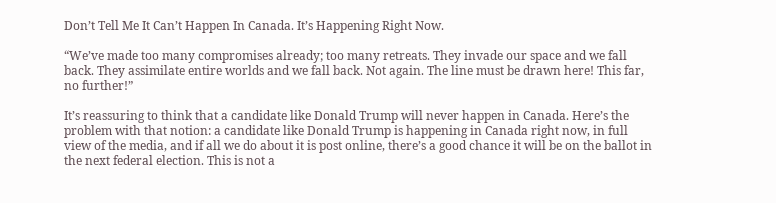Don’t Tell Me It Can’t Happen In Canada. It’s Happening Right Now.

“We’ve made too many compromises already; too many retreats. They invade our space and we fall back. They assimilate entire worlds and we fall back. Not again. The line must be drawn here! This far, no further!”

It’s reassuring to think that a candidate like Donald Trump will never happen in Canada. Here’s the problem with that notion: a candidate like Donald Trump is happening in Canada right now, in full view of the media, and if all we do about it is post online, there’s a good chance it will be on the ballot in the next federal election. This is not a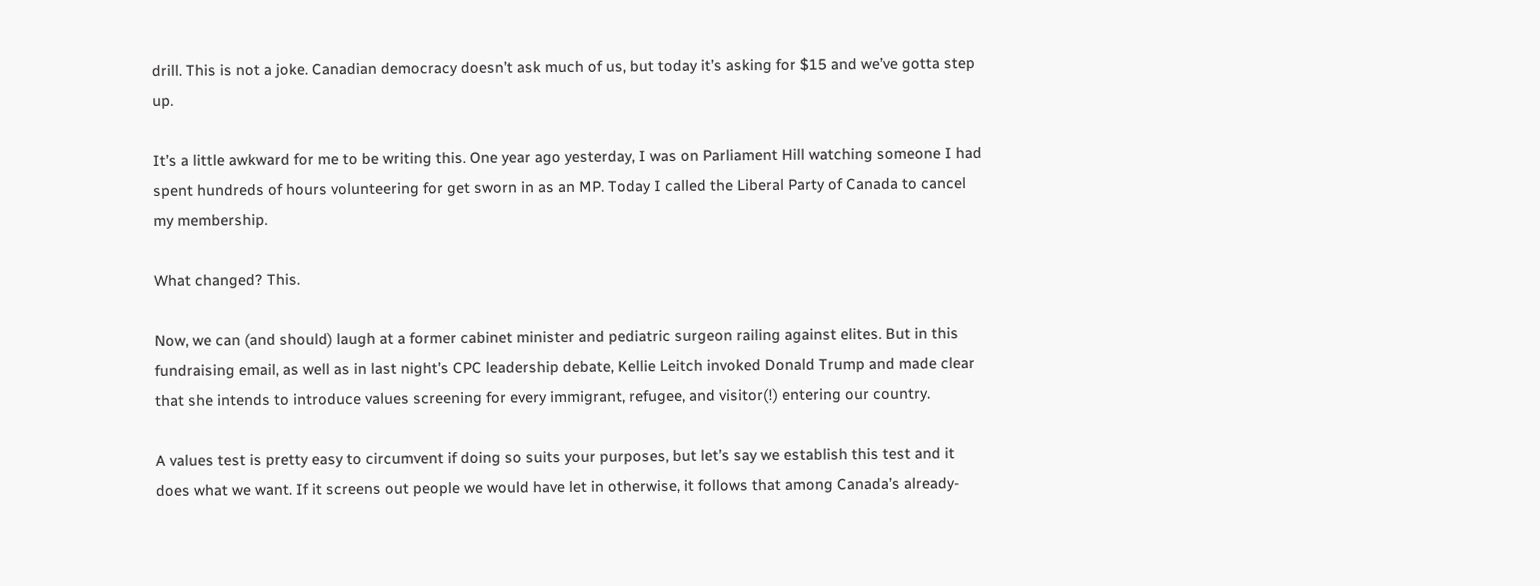drill. This is not a joke. Canadian democracy doesn’t ask much of us, but today it’s asking for $15 and we’ve gotta step up.

It’s a little awkward for me to be writing this. One year ago yesterday, I was on Parliament Hill watching someone I had spent hundreds of hours volunteering for get sworn in as an MP. Today I called the Liberal Party of Canada to cancel my membership.

What changed? This.

Now, we can (and should) laugh at a former cabinet minister and pediatric surgeon railing against elites. But in this fundraising email, as well as in last night’s CPC leadership debate, Kellie Leitch invoked Donald Trump and made clear that she intends to introduce values screening for every immigrant, refugee, and visitor(!) entering our country.

A values test is pretty easy to circumvent if doing so suits your purposes, but let’s say we establish this test and it does what we want. If it screens out people we would have let in otherwise, it follows that among Canada’s already-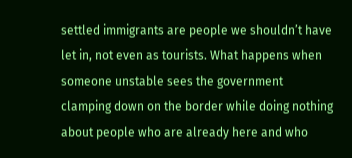settled immigrants are people we shouldn’t have let in, not even as tourists. What happens when someone unstable sees the government clamping down on the border while doing nothing about people who are already here and who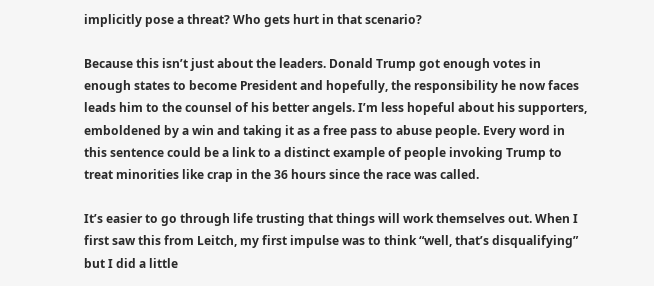implicitly pose a threat? Who gets hurt in that scenario?

Because this isn’t just about the leaders. Donald Trump got enough votes in enough states to become President and hopefully, the responsibility he now faces leads him to the counsel of his better angels. I’m less hopeful about his supporters, emboldened by a win and taking it as a free pass to abuse people. Every word in this sentence could be a link to a distinct example of people invoking Trump to treat minorities like crap in the 36 hours since the race was called.

It’s easier to go through life trusting that things will work themselves out. When I first saw this from Leitch, my first impulse was to think “well, that’s disqualifying” but I did a little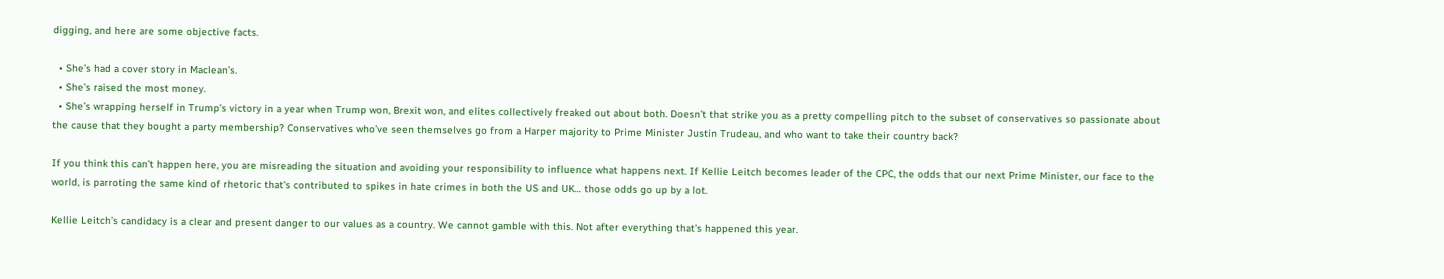digging, and here are some objective facts.

  • She’s had a cover story in Maclean’s.
  • She’s raised the most money.
  • She’s wrapping herself in Trump’s victory in a year when Trump won, Brexit won, and elites collectively freaked out about both. Doesn’t that strike you as a pretty compelling pitch to the subset of conservatives so passionate about the cause that they bought a party membership? Conservatives who’ve seen themselves go from a Harper majority to Prime Minister Justin Trudeau, and who want to take their country back?

If you think this can’t happen here, you are misreading the situation and avoiding your responsibility to influence what happens next. If Kellie Leitch becomes leader of the CPC, the odds that our next Prime Minister, our face to the world, is parroting the same kind of rhetoric that’s contributed to spikes in hate crimes in both the US and UK… those odds go up by a lot.

Kellie Leitch’s candidacy is a clear and present danger to our values as a country. We cannot gamble with this. Not after everything that’s happened this year.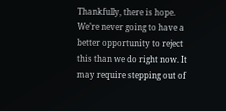Thankfully, there is hope. We’re never going to have a better opportunity to reject this than we do right now. It may require stepping out of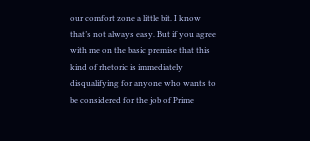our comfort zone a little bit. I know that’s not always easy. But if you agree with me on the basic premise that this kind of rhetoric is immediately disqualifying for anyone who wants to be considered for the job of Prime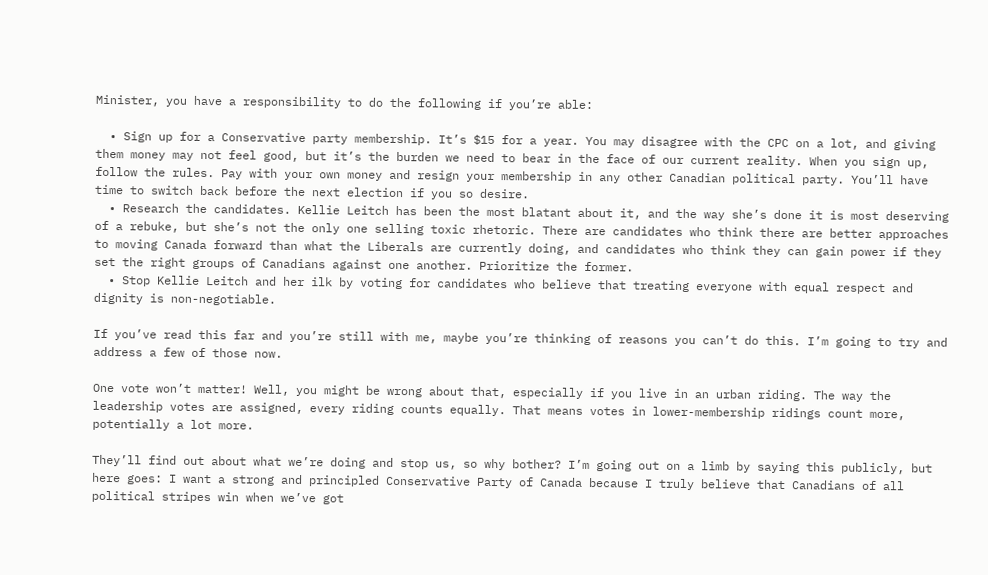Minister, you have a responsibility to do the following if you’re able:

  • Sign up for a Conservative party membership. It’s $15 for a year. You may disagree with the CPC on a lot, and giving them money may not feel good, but it’s the burden we need to bear in the face of our current reality. When you sign up, follow the rules. Pay with your own money and resign your membership in any other Canadian political party. You’ll have time to switch back before the next election if you so desire.
  • Research the candidates. Kellie Leitch has been the most blatant about it, and the way she’s done it is most deserving of a rebuke, but she’s not the only one selling toxic rhetoric. There are candidates who think there are better approaches to moving Canada forward than what the Liberals are currently doing, and candidates who think they can gain power if they set the right groups of Canadians against one another. Prioritize the former.
  • Stop Kellie Leitch and her ilk by voting for candidates who believe that treating everyone with equal respect and dignity is non-negotiable.

If you’ve read this far and you’re still with me, maybe you’re thinking of reasons you can’t do this. I’m going to try and address a few of those now.

One vote won’t matter! Well, you might be wrong about that, especially if you live in an urban riding. The way the leadership votes are assigned, every riding counts equally. That means votes in lower-membership ridings count more, potentially a lot more.

They’ll find out about what we’re doing and stop us, so why bother? I’m going out on a limb by saying this publicly, but here goes: I want a strong and principled Conservative Party of Canada because I truly believe that Canadians of all political stripes win when we’ve got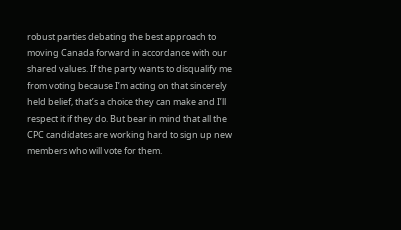robust parties debating the best approach to moving Canada forward in accordance with our shared values. If the party wants to disqualify me from voting because I’m acting on that sincerely held belief, that’s a choice they can make and I’ll respect it if they do. But bear in mind that all the CPC candidates are working hard to sign up new members who will vote for them.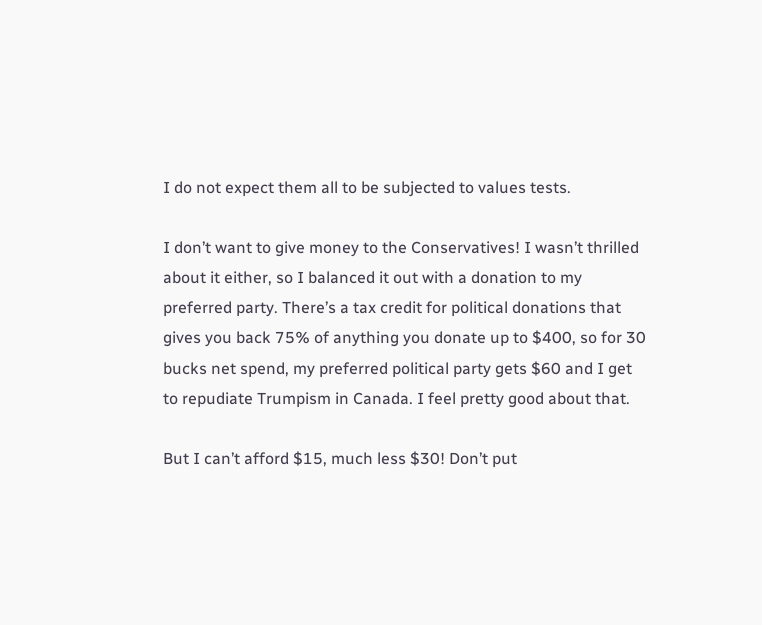I do not expect them all to be subjected to values tests.

I don’t want to give money to the Conservatives! I wasn’t thrilled about it either, so I balanced it out with a donation to my preferred party. There’s a tax credit for political donations that gives you back 75% of anything you donate up to $400, so for 30 bucks net spend, my preferred political party gets $60 and I get to repudiate Trumpism in Canada. I feel pretty good about that.

But I can’t afford $15, much less $30! Don’t put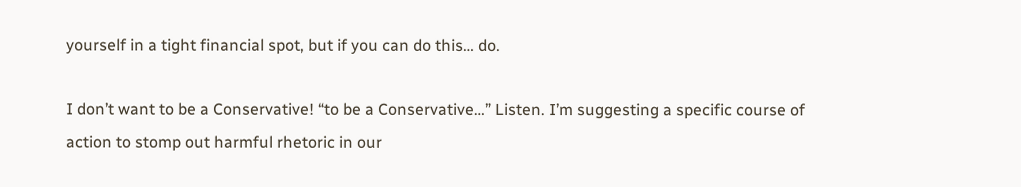yourself in a tight financial spot, but if you can do this… do.

I don’t want to be a Conservative! “to be a Conservative…” Listen. I’m suggesting a specific course of action to stomp out harmful rhetoric in our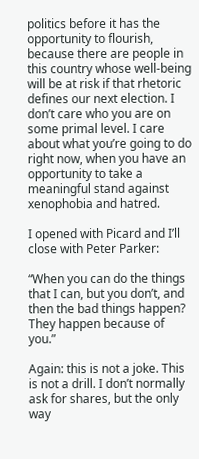politics before it has the opportunity to flourish, because there are people in this country whose well-being will be at risk if that rhetoric defines our next election. I don’t care who you are on some primal level. I care about what you’re going to do right now, when you have an opportunity to take a meaningful stand against xenophobia and hatred.

I opened with Picard and I’ll close with Peter Parker:

“When you can do the things that I can, but you don’t, and then the bad things happen? They happen because of you.”

Again: this is not a joke. This is not a drill. I don’t normally ask for shares, but the only way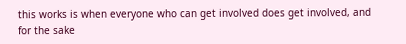this works is when everyone who can get involved does get involved, and for the sake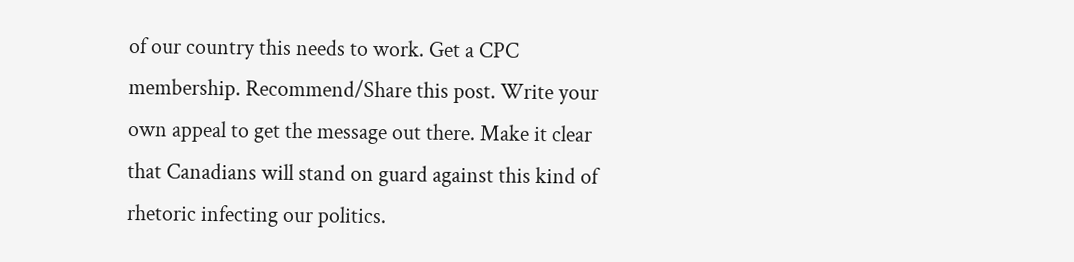of our country this needs to work. Get a CPC membership. Recommend/Share this post. Write your own appeal to get the message out there. Make it clear that Canadians will stand on guard against this kind of rhetoric infecting our politics.